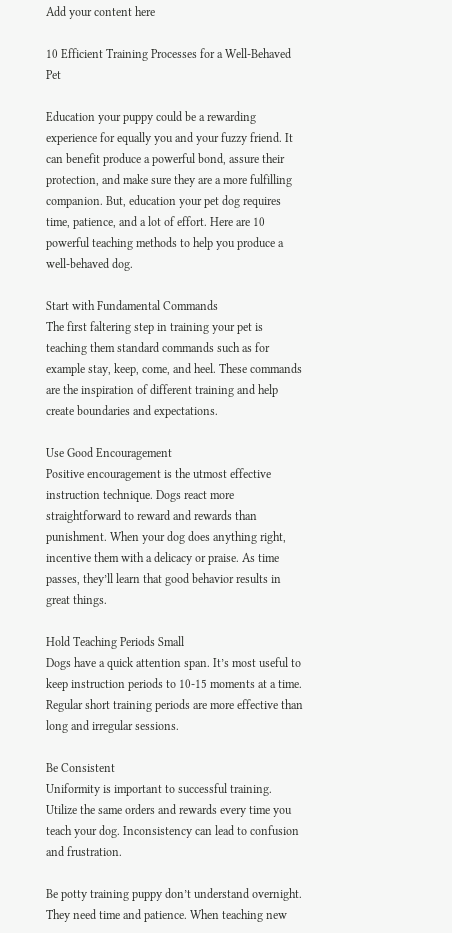Add your content here

10 Efficient Training Processes for a Well-Behaved Pet

Education your puppy could be a rewarding experience for equally you and your fuzzy friend. It can benefit produce a powerful bond, assure their protection, and make sure they are a more fulfilling companion. But, education your pet dog requires time, patience, and a lot of effort. Here are 10 powerful teaching methods to help you produce a well-behaved dog.

Start with Fundamental Commands
The first faltering step in training your pet is teaching them standard commands such as for example stay, keep, come, and heel. These commands are the inspiration of different training and help create boundaries and expectations.

Use Good Encouragement
Positive encouragement is the utmost effective instruction technique. Dogs react more straightforward to reward and rewards than punishment. When your dog does anything right, incentive them with a delicacy or praise. As time passes, they’ll learn that good behavior results in great things.

Hold Teaching Periods Small
Dogs have a quick attention span. It’s most useful to keep instruction periods to 10-15 moments at a time. Regular short training periods are more effective than long and irregular sessions.

Be Consistent
Uniformity is important to successful training. Utilize the same orders and rewards every time you teach your dog. Inconsistency can lead to confusion and frustration.

Be potty training puppy don’t understand overnight. They need time and patience. When teaching new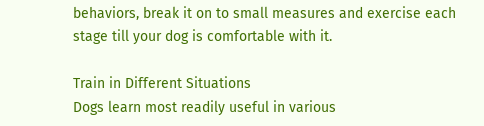behaviors, break it on to small measures and exercise each stage till your dog is comfortable with it.

Train in Different Situations
Dogs learn most readily useful in various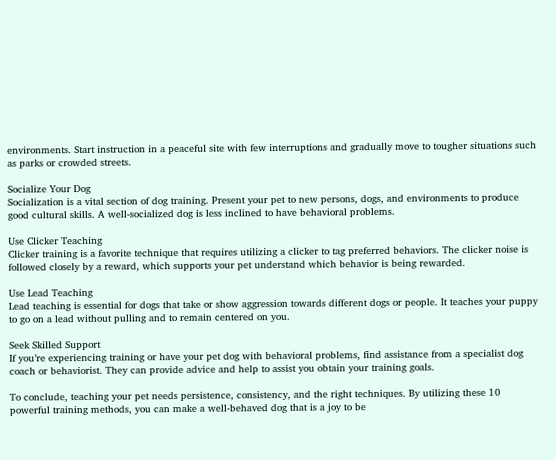environments. Start instruction in a peaceful site with few interruptions and gradually move to tougher situations such as parks or crowded streets.

Socialize Your Dog
Socialization is a vital section of dog training. Present your pet to new persons, dogs, and environments to produce good cultural skills. A well-socialized dog is less inclined to have behavioral problems.

Use Clicker Teaching
Clicker training is a favorite technique that requires utilizing a clicker to tag preferred behaviors. The clicker noise is followed closely by a reward, which supports your pet understand which behavior is being rewarded.

Use Lead Teaching
Lead teaching is essential for dogs that take or show aggression towards different dogs or people. It teaches your puppy to go on a lead without pulling and to remain centered on you.

Seek Skilled Support
If you’re experiencing training or have your pet dog with behavioral problems, find assistance from a specialist dog coach or behaviorist. They can provide advice and help to assist you obtain your training goals.

To conclude, teaching your pet needs persistence, consistency, and the right techniques. By utilizing these 10 powerful training methods, you can make a well-behaved dog that is a joy to be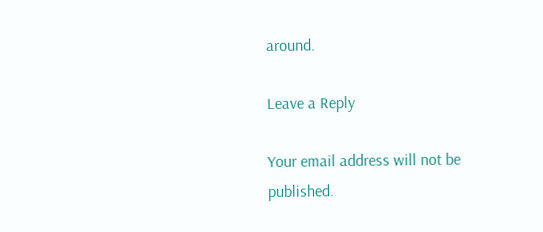around.

Leave a Reply

Your email address will not be published.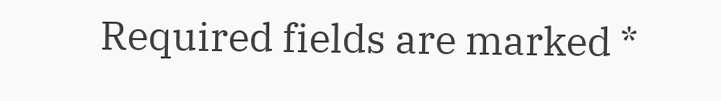Required fields are marked *